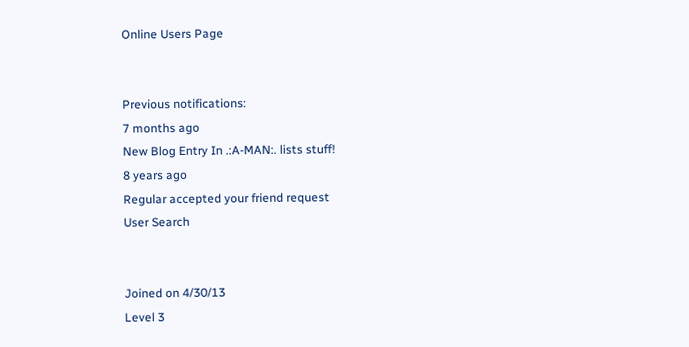Online Users Page


Previous notifications:
7 months ago
New Blog Entry In .:A-MAN:. lists stuff!
8 years ago
Regular accepted your friend request
User Search


Joined on 4/30/13
Level 3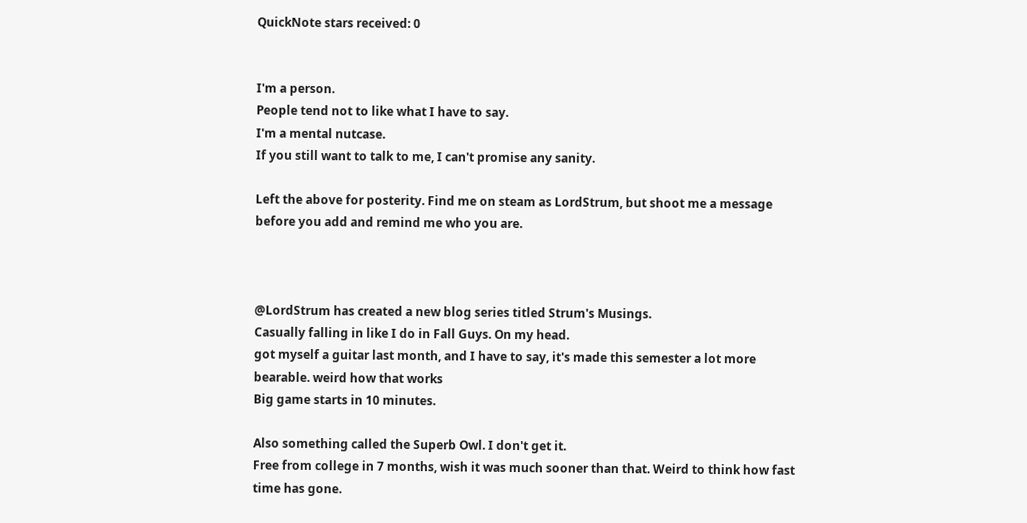QuickNote stars received: 0


I'm a person.
People tend not to like what I have to say.
I'm a mental nutcase.
If you still want to talk to me, I can't promise any sanity.

Left the above for posterity. Find me on steam as LordStrum, but shoot me a message before you add and remind me who you are.



@LordStrum has created a new blog series titled Strum's Musings.
Casually falling in like I do in Fall Guys. On my head.
got myself a guitar last month, and I have to say, it's made this semester a lot more bearable. weird how that works
Big game starts in 10 minutes.

Also something called the Superb Owl. I don't get it.
Free from college in 7 months, wish it was much sooner than that. Weird to think how fast time has gone.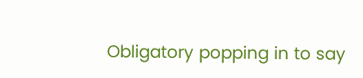Obligatory popping in to say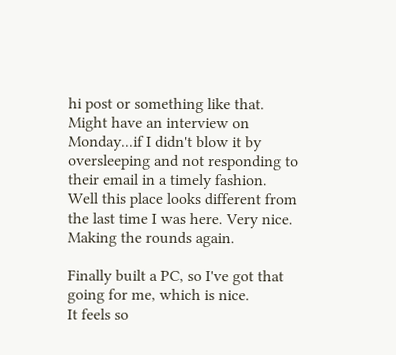hi post or something like that.
Might have an interview on Monday...if I didn't blow it by oversleeping and not responding to their email in a timely fashion.
Well this place looks different from the last time I was here. Very nice.
Making the rounds again.

Finally built a PC, so I've got that going for me, which is nice.
It feels so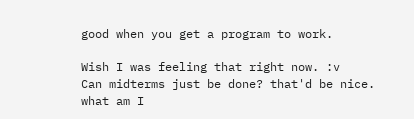good when you get a program to work.

Wish I was feeling that right now. :v
Can midterms just be done? that'd be nice.
what am I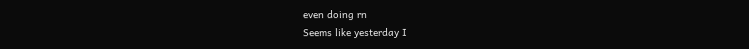even doing rn
Seems like yesterday I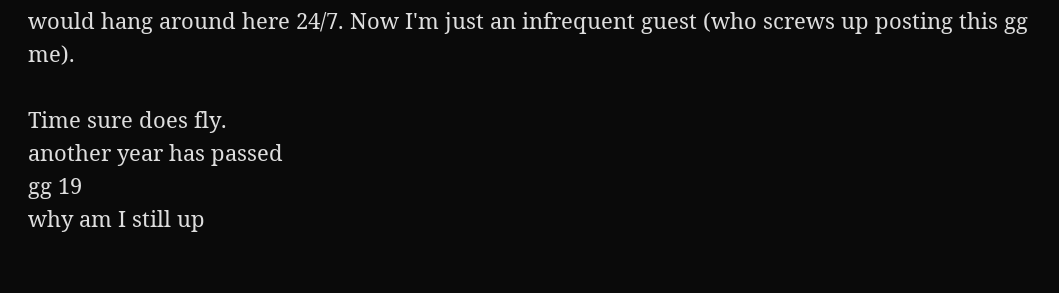would hang around here 24/7. Now I'm just an infrequent guest (who screws up posting this gg me).

Time sure does fly.
another year has passed
gg 19
why am I still up